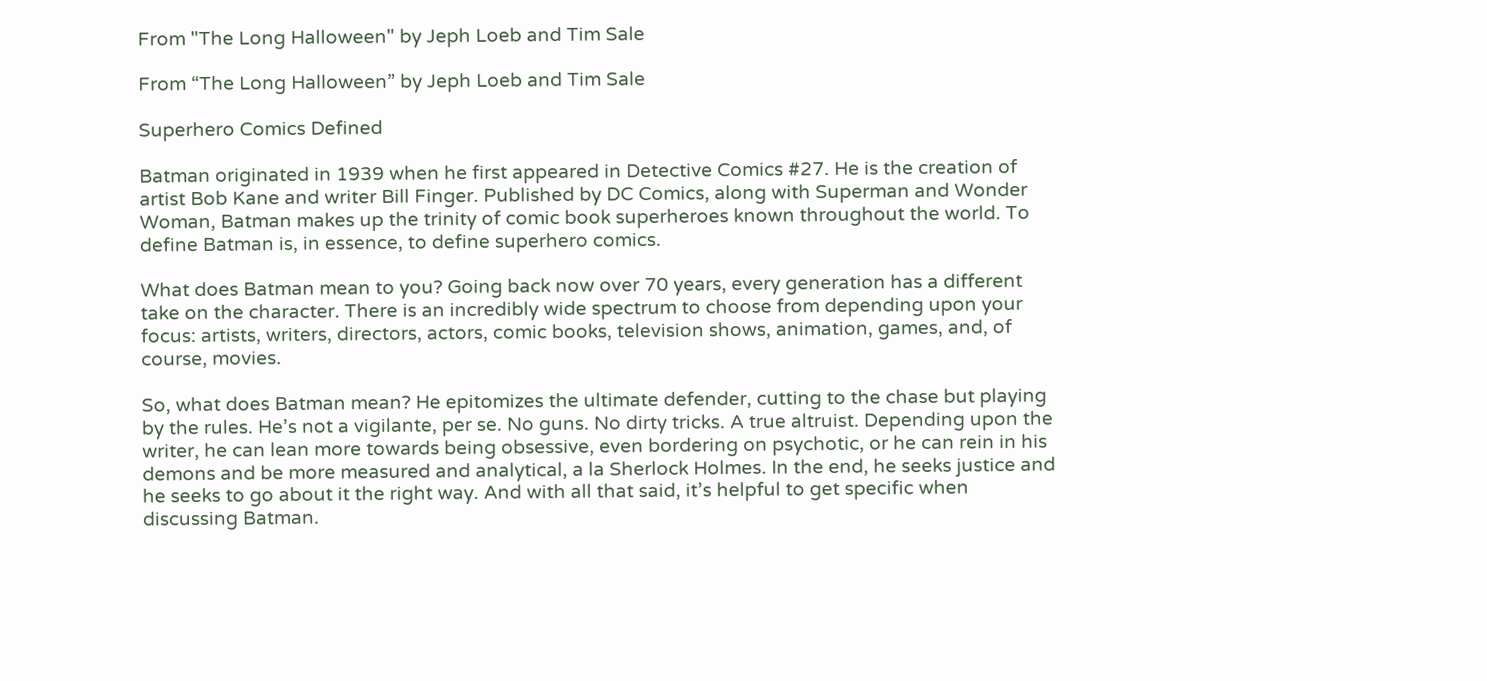From "The Long Halloween" by Jeph Loeb and Tim Sale

From “The Long Halloween” by Jeph Loeb and Tim Sale

Superhero Comics Defined

Batman originated in 1939 when he first appeared in Detective Comics #27. He is the creation of artist Bob Kane and writer Bill Finger. Published by DC Comics, along with Superman and Wonder Woman, Batman makes up the trinity of comic book superheroes known throughout the world. To define Batman is, in essence, to define superhero comics.

What does Batman mean to you? Going back now over 70 years, every generation has a different take on the character. There is an incredibly wide spectrum to choose from depending upon your focus: artists, writers, directors, actors, comic books, television shows, animation, games, and, of course, movies.

So, what does Batman mean? He epitomizes the ultimate defender, cutting to the chase but playing by the rules. He’s not a vigilante, per se. No guns. No dirty tricks. A true altruist. Depending upon the writer, he can lean more towards being obsessive, even bordering on psychotic, or he can rein in his demons and be more measured and analytical, a la Sherlock Holmes. In the end, he seeks justice and he seeks to go about it the right way. And with all that said, it’s helpful to get specific when discussing Batman.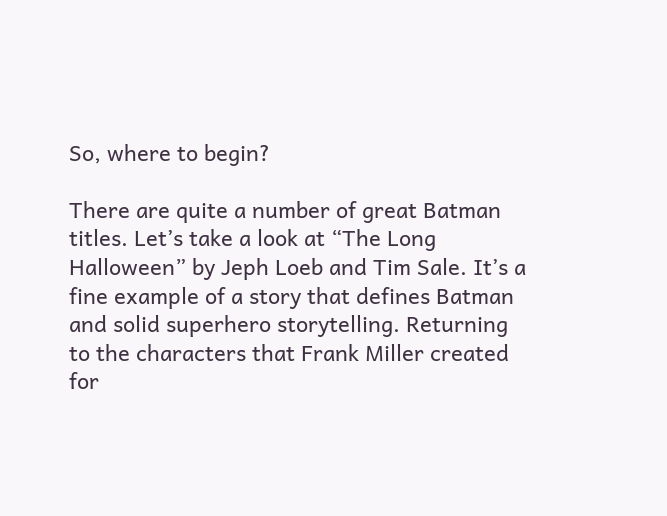So, where to begin?

There are quite a number of great Batman titles. Let’s take a look at “The Long Halloween” by Jeph Loeb and Tim Sale. It’s a fine example of a story that defines Batman and solid superhero storytelling. Returning to the characters that Frank Miller created for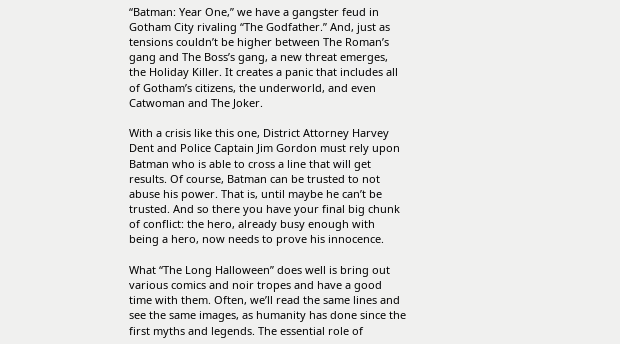“Batman: Year One,” we have a gangster feud in Gotham City rivaling “The Godfather.” And, just as tensions couldn’t be higher between The Roman’s gang and The Boss’s gang, a new threat emerges, the Holiday Killer. It creates a panic that includes all of Gotham’s citizens, the underworld, and even Catwoman and The Joker.

With a crisis like this one, District Attorney Harvey Dent and Police Captain Jim Gordon must rely upon Batman who is able to cross a line that will get results. Of course, Batman can be trusted to not abuse his power. That is, until maybe he can’t be trusted. And so there you have your final big chunk of conflict: the hero, already busy enough with being a hero, now needs to prove his innocence.

What “The Long Halloween” does well is bring out various comics and noir tropes and have a good time with them. Often, we’ll read the same lines and see the same images, as humanity has done since the first myths and legends. The essential role of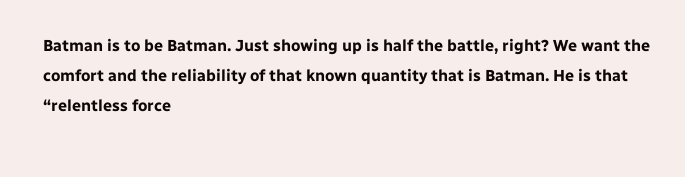Batman is to be Batman. Just showing up is half the battle, right? We want the comfort and the reliability of that known quantity that is Batman. He is that “relentless force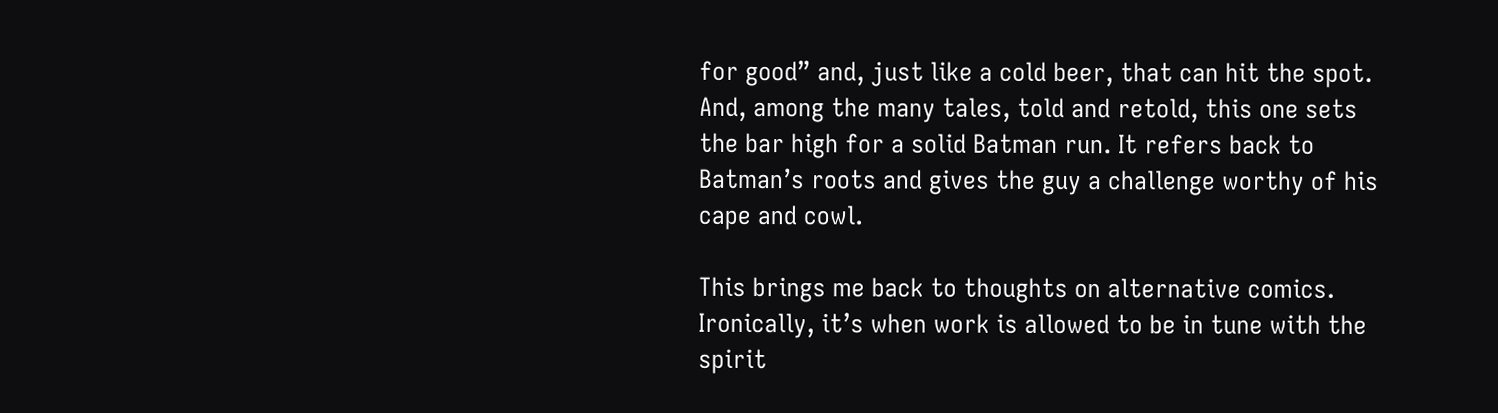for good” and, just like a cold beer, that can hit the spot. And, among the many tales, told and retold, this one sets the bar high for a solid Batman run. It refers back to Batman’s roots and gives the guy a challenge worthy of his cape and cowl.

This brings me back to thoughts on alternative comics. Ironically, it’s when work is allowed to be in tune with the spirit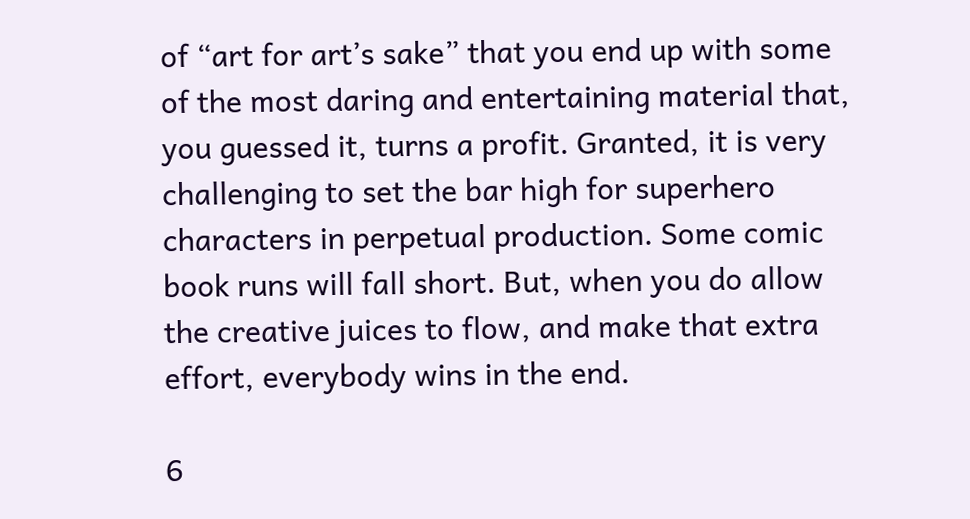of “art for art’s sake” that you end up with some of the most daring and entertaining material that, you guessed it, turns a profit. Granted, it is very challenging to set the bar high for superhero characters in perpetual production. Some comic book runs will fall short. But, when you do allow the creative juices to flow, and make that extra effort, everybody wins in the end.

6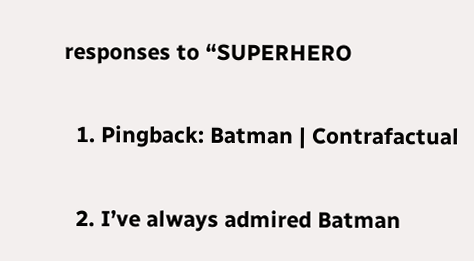responses to “SUPERHERO

  1. Pingback: Batman | Contrafactual

  2. I’ve always admired Batman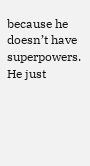because he doesn’t have superpowers. He just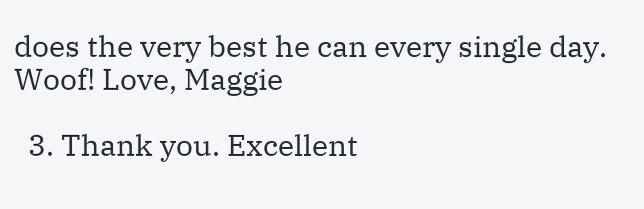does the very best he can every single day. Woof! Love, Maggie

  3. Thank you. Excellent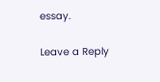essay.

Leave a Reply